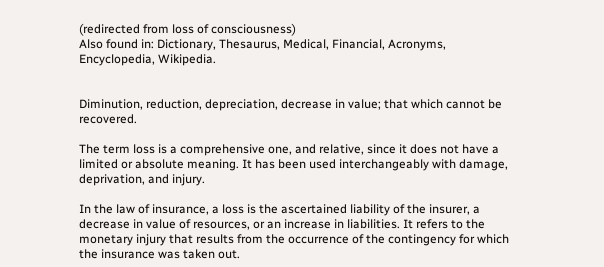(redirected from loss of consciousness)
Also found in: Dictionary, Thesaurus, Medical, Financial, Acronyms, Encyclopedia, Wikipedia.


Diminution, reduction, depreciation, decrease in value; that which cannot be recovered.

The term loss is a comprehensive one, and relative, since it does not have a limited or absolute meaning. It has been used interchangeably with damage, deprivation, and injury.

In the law of insurance, a loss is the ascertained liability of the insurer, a decrease in value of resources, or an increase in liabilities. It refers to the monetary injury that results from the occurrence of the contingency for which the insurance was taken out.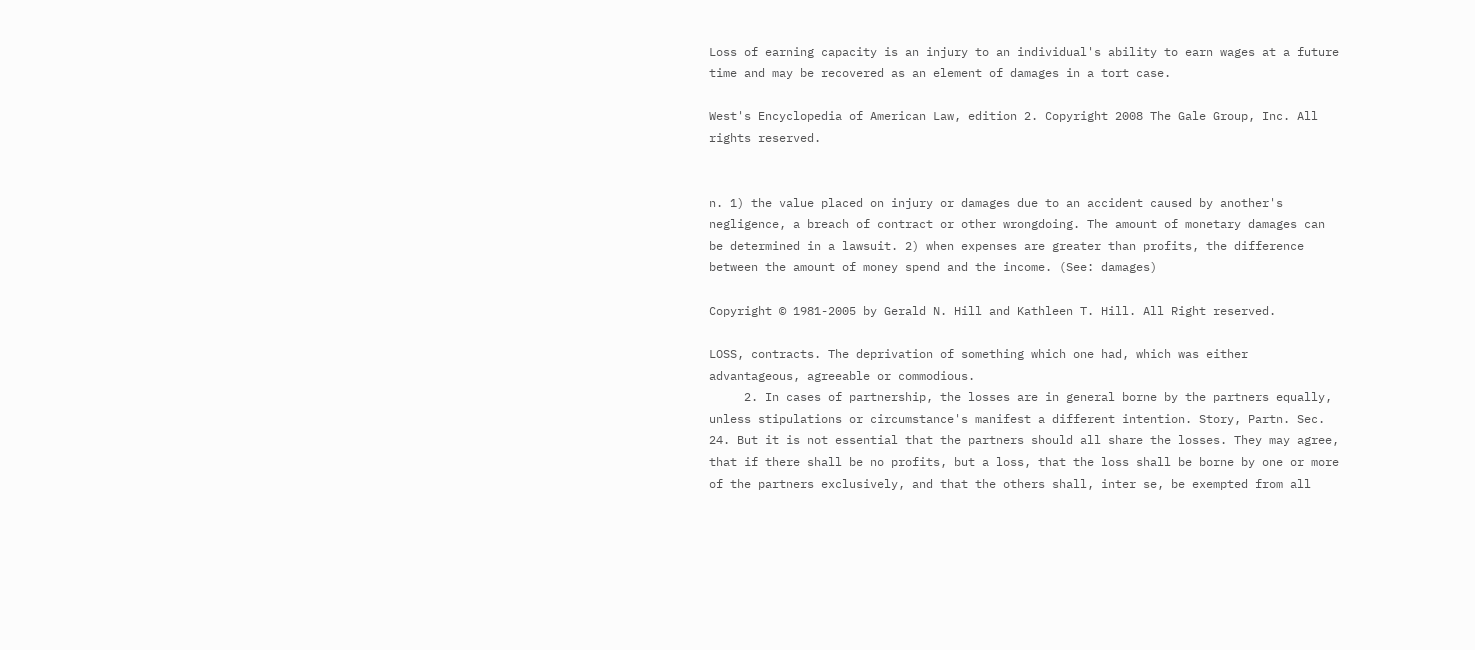Loss of earning capacity is an injury to an individual's ability to earn wages at a future time and may be recovered as an element of damages in a tort case.

West's Encyclopedia of American Law, edition 2. Copyright 2008 The Gale Group, Inc. All rights reserved.


n. 1) the value placed on injury or damages due to an accident caused by another's negligence, a breach of contract or other wrongdoing. The amount of monetary damages can be determined in a lawsuit. 2) when expenses are greater than profits, the difference between the amount of money spend and the income. (See: damages)

Copyright © 1981-2005 by Gerald N. Hill and Kathleen T. Hill. All Right reserved.

LOSS, contracts. The deprivation of something which one had, which was either advantageous, agreeable or commodious.
     2. In cases of partnership, the losses are in general borne by the partners equally, unless stipulations or circumstance's manifest a different intention. Story, Partn. Sec. 24. But it is not essential that the partners should all share the losses. They may agree, that if there shall be no profits, but a loss, that the loss shall be borne by one or more of the partners exclusively, and that the others shall, inter se, be exempted from all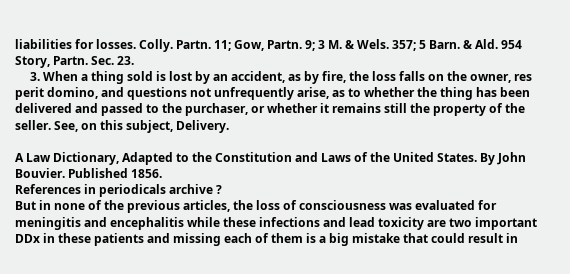liabilities for losses. Colly. Partn. 11; Gow, Partn. 9; 3 M. & Wels. 357; 5 Barn. & Ald. 954 Story, Partn. Sec. 23.
     3. When a thing sold is lost by an accident, as by fire, the loss falls on the owner, res perit domino, and questions not unfrequently arise, as to whether the thing has been delivered and passed to the purchaser, or whether it remains still the property of the seller. See, on this subject, Delivery.

A Law Dictionary, Adapted to the Constitution and Laws of the United States. By John Bouvier. Published 1856.
References in periodicals archive ?
But in none of the previous articles, the loss of consciousness was evaluated for meningitis and encephalitis while these infections and lead toxicity are two important DDx in these patients and missing each of them is a big mistake that could result in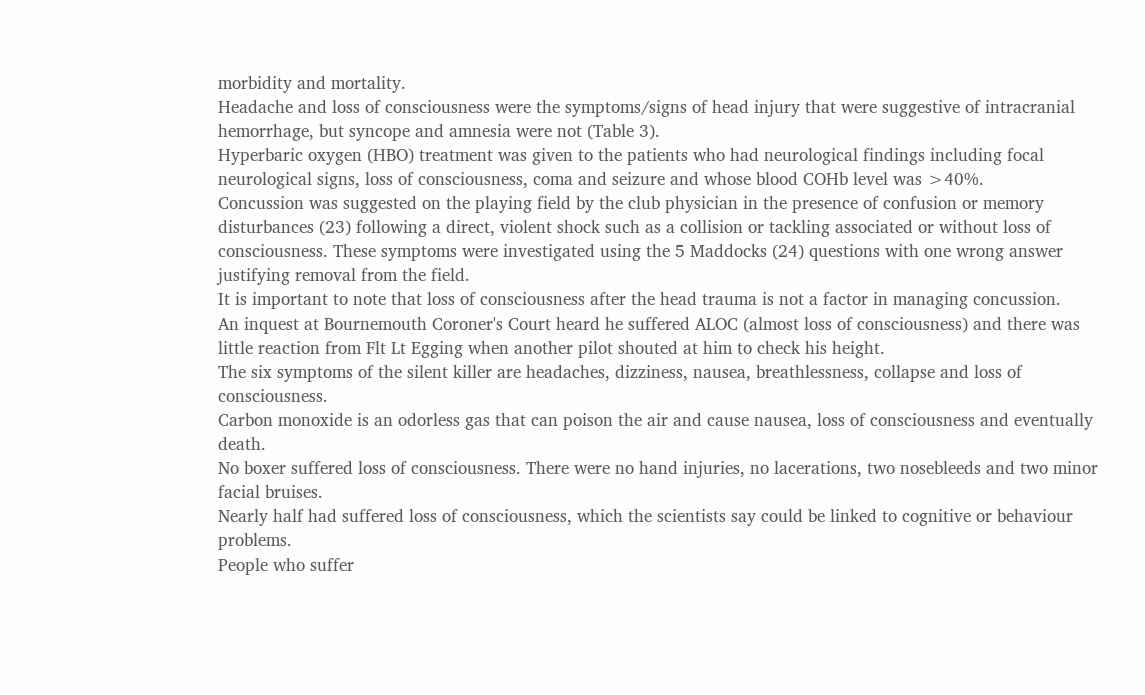morbidity and mortality.
Headache and loss of consciousness were the symptoms/signs of head injury that were suggestive of intracranial hemorrhage, but syncope and amnesia were not (Table 3).
Hyperbaric oxygen (HBO) treatment was given to the patients who had neurological findings including focal neurological signs, loss of consciousness, coma and seizure and whose blood COHb level was >40%.
Concussion was suggested on the playing field by the club physician in the presence of confusion or memory disturbances (23) following a direct, violent shock such as a collision or tackling associated or without loss of consciousness. These symptoms were investigated using the 5 Maddocks (24) questions with one wrong answer justifying removal from the field.
It is important to note that loss of consciousness after the head trauma is not a factor in managing concussion.
An inquest at Bournemouth Coroner's Court heard he suffered ALOC (almost loss of consciousness) and there was little reaction from Flt Lt Egging when another pilot shouted at him to check his height.
The six symptoms of the silent killer are headaches, dizziness, nausea, breathlessness, collapse and loss of consciousness.
Carbon monoxide is an odorless gas that can poison the air and cause nausea, loss of consciousness and eventually death.
No boxer suffered loss of consciousness. There were no hand injuries, no lacerations, two nosebleeds and two minor facial bruises.
Nearly half had suffered loss of consciousness, which the scientists say could be linked to cognitive or behaviour problems.
People who suffer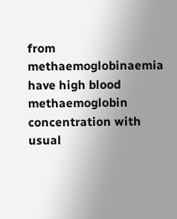from methaemoglobinaemia have high blood methaemoglobin concentration with usual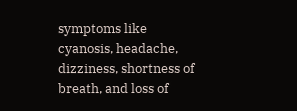symptoms like cyanosis, headache, dizziness, shortness of breath, and loss of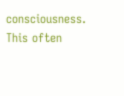consciousness.
This often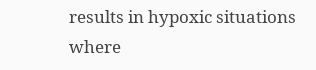results in hypoxic situations where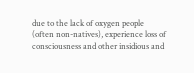due to the lack of oxygen people (often non-natives), experience loss of consciousness and other insidious and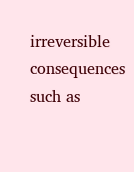irreversible consequences such as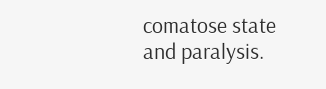comatose state and paralysis.